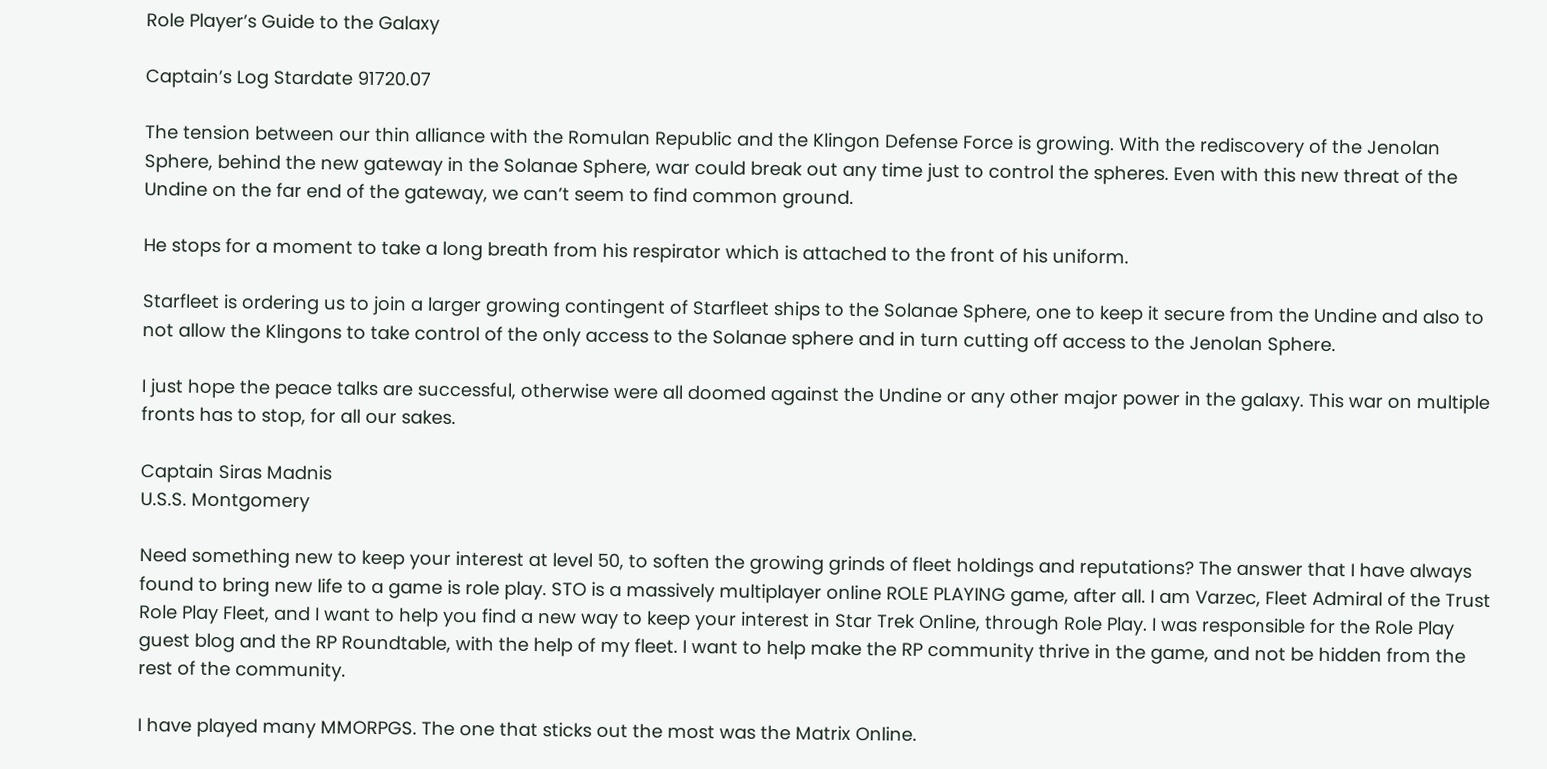Role Player’s Guide to the Galaxy

Captain’s Log Stardate 91720.07

The tension between our thin alliance with the Romulan Republic and the Klingon Defense Force is growing. With the rediscovery of the Jenolan Sphere, behind the new gateway in the Solanae Sphere, war could break out any time just to control the spheres. Even with this new threat of the Undine on the far end of the gateway, we can’t seem to find common ground.

He stops for a moment to take a long breath from his respirator which is attached to the front of his uniform.

Starfleet is ordering us to join a larger growing contingent of Starfleet ships to the Solanae Sphere, one to keep it secure from the Undine and also to not allow the Klingons to take control of the only access to the Solanae sphere and in turn cutting off access to the Jenolan Sphere.

I just hope the peace talks are successful, otherwise were all doomed against the Undine or any other major power in the galaxy. This war on multiple fronts has to stop, for all our sakes.

Captain Siras Madnis
U.S.S. Montgomery

Need something new to keep your interest at level 50, to soften the growing grinds of fleet holdings and reputations? The answer that I have always found to bring new life to a game is role play. STO is a massively multiplayer online ROLE PLAYING game, after all. I am Varzec, Fleet Admiral of the Trust Role Play Fleet, and I want to help you find a new way to keep your interest in Star Trek Online, through Role Play. I was responsible for the Role Play guest blog and the RP Roundtable, with the help of my fleet. I want to help make the RP community thrive in the game, and not be hidden from the rest of the community.

I have played many MMORPGS. The one that sticks out the most was the Matrix Online.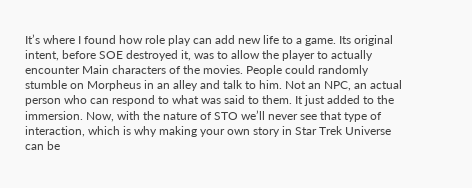It’s where I found how role play can add new life to a game. Its original intent, before SOE destroyed it, was to allow the player to actually encounter Main characters of the movies. People could randomly stumble on Morpheus in an alley and talk to him. Not an NPC, an actual person who can respond to what was said to them. It just added to the immersion. Now, with the nature of STO we’ll never see that type of interaction, which is why making your own story in Star Trek Universe can be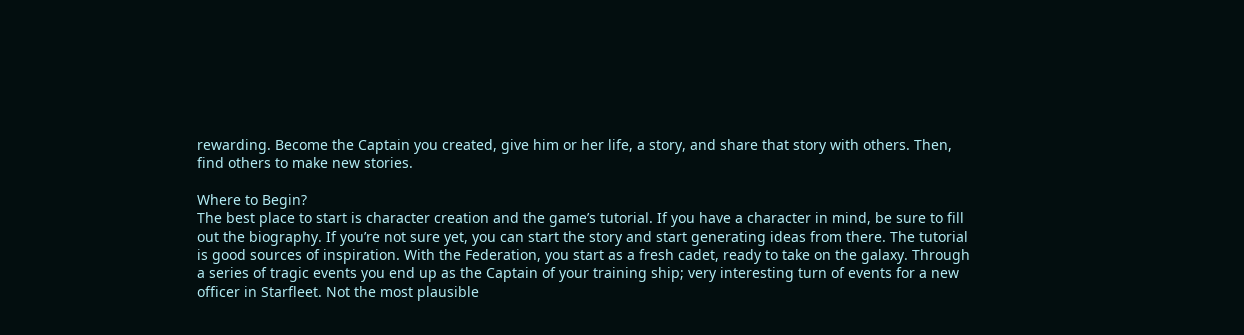rewarding. Become the Captain you created, give him or her life, a story, and share that story with others. Then, find others to make new stories.

Where to Begin?
The best place to start is character creation and the game’s tutorial. If you have a character in mind, be sure to fill out the biography. If you’re not sure yet, you can start the story and start generating ideas from there. The tutorial is good sources of inspiration. With the Federation, you start as a fresh cadet, ready to take on the galaxy. Through a series of tragic events you end up as the Captain of your training ship; very interesting turn of events for a new officer in Starfleet. Not the most plausible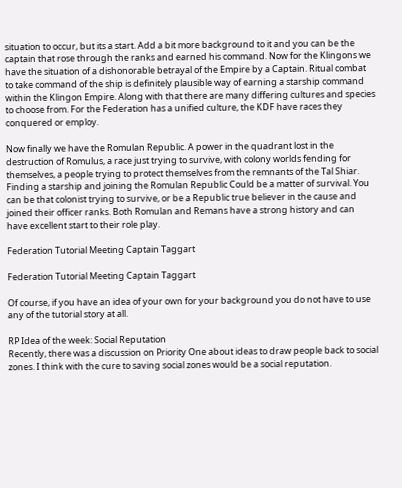situation to occur, but its a start. Add a bit more background to it and you can be the captain that rose through the ranks and earned his command. Now for the Klingons we have the situation of a dishonorable betrayal of the Empire by a Captain. Ritual combat to take command of the ship is definitely plausible way of earning a starship command within the Klingon Empire. Along with that there are many differing cultures and species to choose from. For the Federation has a unified culture, the KDF have races they conquered or employ.

Now finally we have the Romulan Republic. A power in the quadrant lost in the destruction of Romulus, a race just trying to survive, with colony worlds fending for themselves, a people trying to protect themselves from the remnants of the Tal Shiar. Finding a starship and joining the Romulan Republic Could be a matter of survival. You can be that colonist trying to survive, or be a Republic true believer in the cause and joined their officer ranks. Both Romulan and Remans have a strong history and can have excellent start to their role play.

Federation Tutorial Meeting Captain Taggart

Federation Tutorial Meeting Captain Taggart

Of course, if you have an idea of your own for your background you do not have to use any of the tutorial story at all.

RP Idea of the week: Social Reputation
Recently, there was a discussion on Priority One about ideas to draw people back to social zones. I think with the cure to saving social zones would be a social reputation.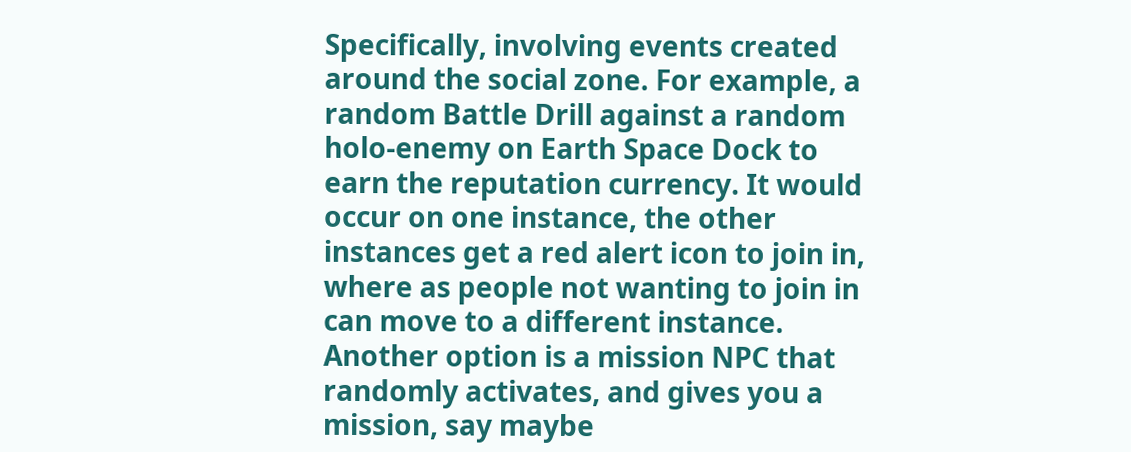Specifically, involving events created around the social zone. For example, a random Battle Drill against a random holo-enemy on Earth Space Dock to earn the reputation currency. It would occur on one instance, the other instances get a red alert icon to join in, where as people not wanting to join in can move to a different instance. Another option is a mission NPC that randomly activates, and gives you a mission, say maybe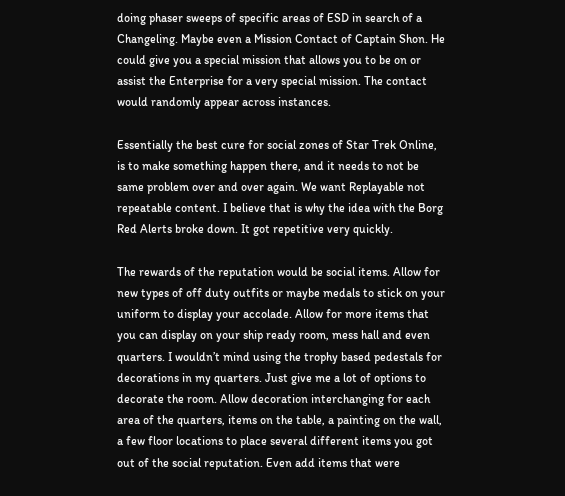doing phaser sweeps of specific areas of ESD in search of a Changeling. Maybe even a Mission Contact of Captain Shon. He could give you a special mission that allows you to be on or assist the Enterprise for a very special mission. The contact would randomly appear across instances.

Essentially the best cure for social zones of Star Trek Online, is to make something happen there, and it needs to not be same problem over and over again. We want Replayable not repeatable content. I believe that is why the idea with the Borg Red Alerts broke down. It got repetitive very quickly.

The rewards of the reputation would be social items. Allow for new types of off duty outfits or maybe medals to stick on your uniform to display your accolade. Allow for more items that you can display on your ship ready room, mess hall and even quarters. I wouldn’t mind using the trophy based pedestals for decorations in my quarters. Just give me a lot of options to decorate the room. Allow decoration interchanging for each area of the quarters, items on the table, a painting on the wall, a few floor locations to place several different items you got out of the social reputation. Even add items that were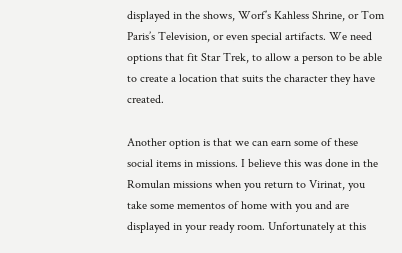displayed in the shows, Worf’s Kahless Shrine, or Tom Paris’s Television, or even special artifacts. We need options that fit Star Trek, to allow a person to be able to create a location that suits the character they have created.

Another option is that we can earn some of these social items in missions. I believe this was done in the Romulan missions when you return to Virinat, you take some mementos of home with you and are displayed in your ready room. Unfortunately at this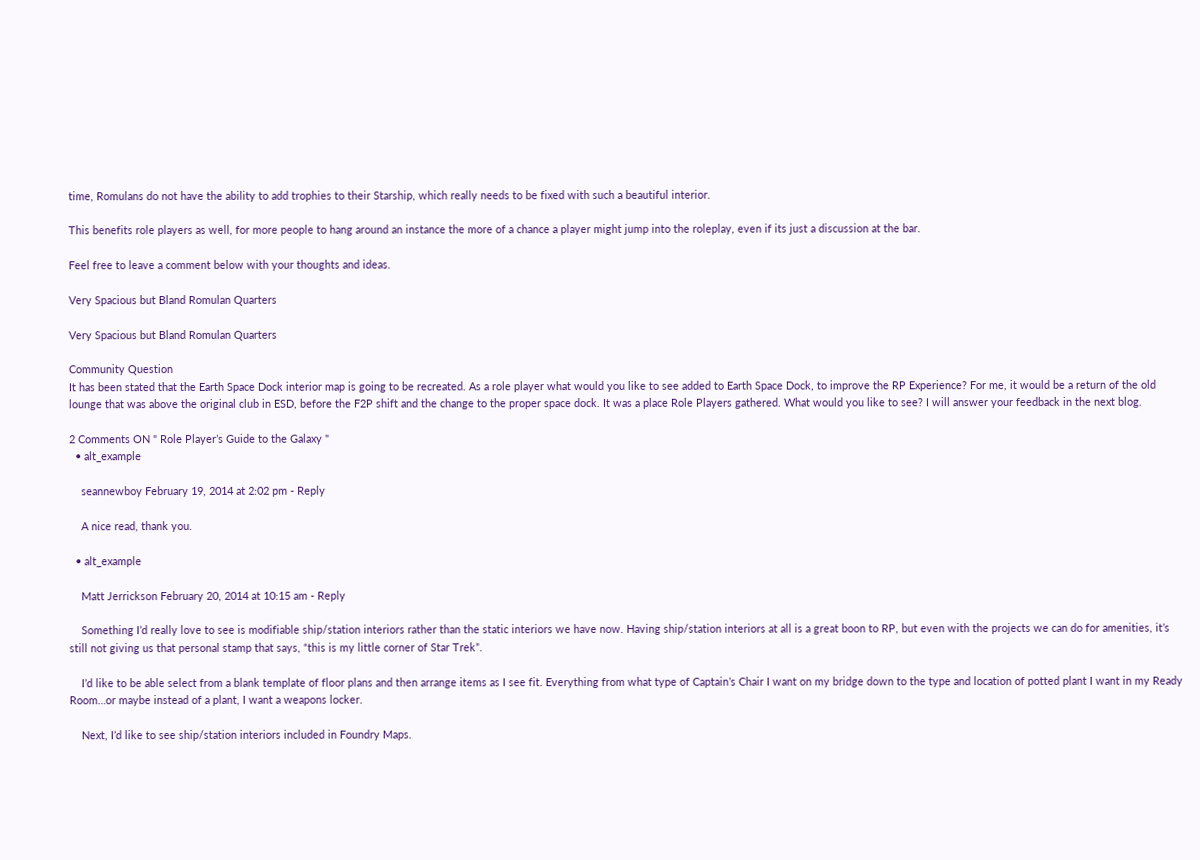time, Romulans do not have the ability to add trophies to their Starship, which really needs to be fixed with such a beautiful interior.

This benefits role players as well, for more people to hang around an instance the more of a chance a player might jump into the roleplay, even if its just a discussion at the bar.

Feel free to leave a comment below with your thoughts and ideas.

Very Spacious but Bland Romulan Quarters

Very Spacious but Bland Romulan Quarters

Community Question
It has been stated that the Earth Space Dock interior map is going to be recreated. As a role player what would you like to see added to Earth Space Dock, to improve the RP Experience? For me, it would be a return of the old lounge that was above the original club in ESD, before the F2P shift and the change to the proper space dock. It was a place Role Players gathered. What would you like to see? I will answer your feedback in the next blog.

2 Comments ON " Role Player’s Guide to the Galaxy "
  • alt_example

    seannewboy February 19, 2014 at 2:02 pm - Reply

    A nice read, thank you.

  • alt_example

    Matt Jerrickson February 20, 2014 at 10:15 am - Reply

    Something I’d really love to see is modifiable ship/station interiors rather than the static interiors we have now. Having ship/station interiors at all is a great boon to RP, but even with the projects we can do for amenities, it’s still not giving us that personal stamp that says, “this is my little corner of Star Trek”.

    I’d like to be able select from a blank template of floor plans and then arrange items as I see fit. Everything from what type of Captain’s Chair I want on my bridge down to the type and location of potted plant I want in my Ready Room…or maybe instead of a plant, I want a weapons locker.

    Next, I’d like to see ship/station interiors included in Foundry Maps.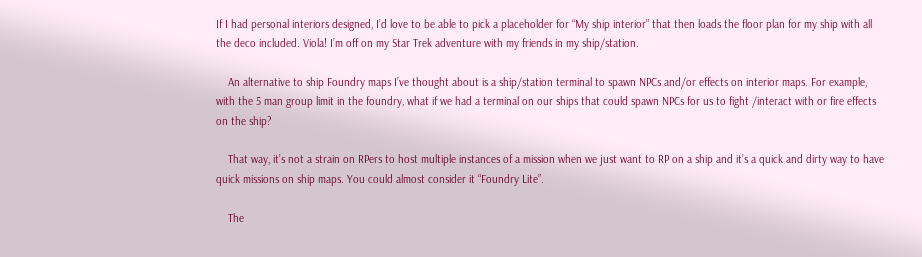If I had personal interiors designed, I’d love to be able to pick a placeholder for “My ship interior” that then loads the floor plan for my ship with all the deco included. Viola! I’m off on my Star Trek adventure with my friends in my ship/station.

    An alternative to ship Foundry maps I’ve thought about is a ship/station terminal to spawn NPCs and/or effects on interior maps. For example, with the 5 man group limit in the foundry, what if we had a terminal on our ships that could spawn NPCs for us to fight /interact with or fire effects on the ship?

    That way, it’s not a strain on RPers to host multiple instances of a mission when we just want to RP on a ship and it’s a quick and dirty way to have quick missions on ship maps. You could almost consider it “Foundry Lite”.

    The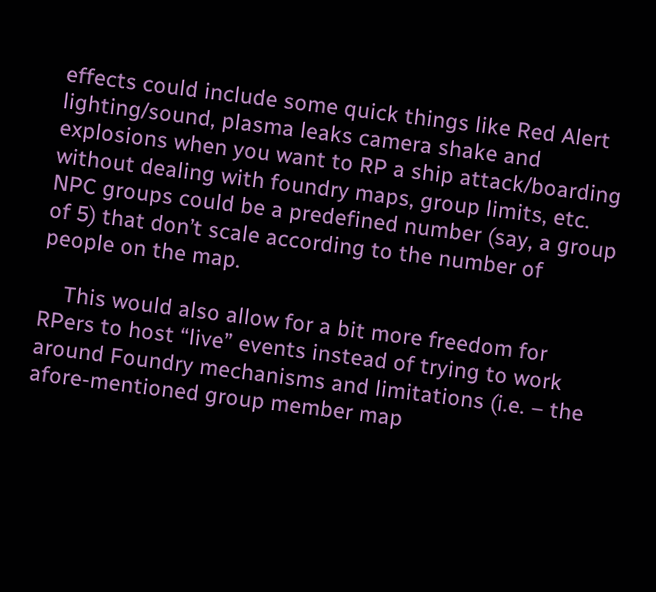effects could include some quick things like Red Alert lighting/sound, plasma leaks camera shake and explosions when you want to RP a ship attack/boarding without dealing with foundry maps, group limits, etc. NPC groups could be a predefined number (say, a group of 5) that don’t scale according to the number of people on the map.

    This would also allow for a bit more freedom for RPers to host “live” events instead of trying to work around Foundry mechanisms and limitations (i.e. – the afore-mentioned group member map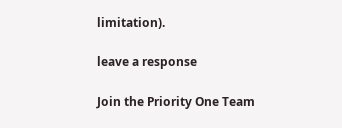limitation).

leave a response

Join the Priority One Team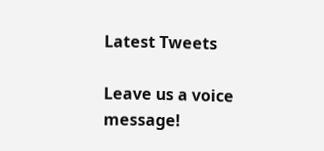Latest Tweets

Leave us a voice message!